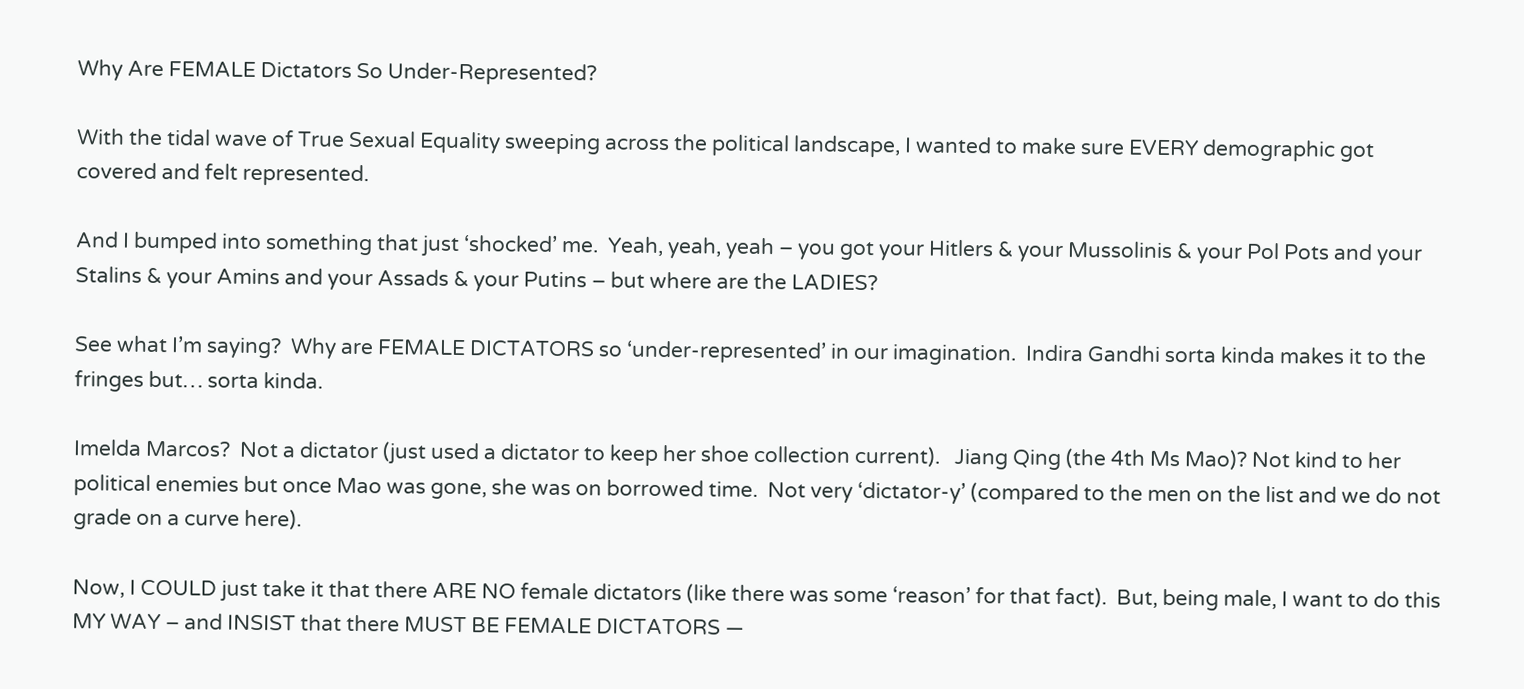Why Are FEMALE Dictators So Under-Represented?

With the tidal wave of True Sexual Equality sweeping across the political landscape, I wanted to make sure EVERY demographic got covered and felt represented.

And I bumped into something that just ‘shocked’ me.  Yeah, yeah, yeah – you got your Hitlers & your Mussolinis & your Pol Pots and your Stalins & your Amins and your Assads & your Putins – but where are the LADIES?

See what I’m saying?  Why are FEMALE DICTATORS so ‘under-represented’ in our imagination.  Indira Gandhi sorta kinda makes it to the fringes but… sorta kinda.

Imelda Marcos?  Not a dictator (just used a dictator to keep her shoe collection current).   Jiang Qing (the 4th Ms Mao)? Not kind to her political enemies but once Mao was gone, she was on borrowed time.  Not very ‘dictator-y’ (compared to the men on the list and we do not grade on a curve here).

Now, I COULD just take it that there ARE NO female dictators (like there was some ‘reason’ for that fact).  But, being male, I want to do this MY WAY – and INSIST that there MUST BE FEMALE DICTATORS —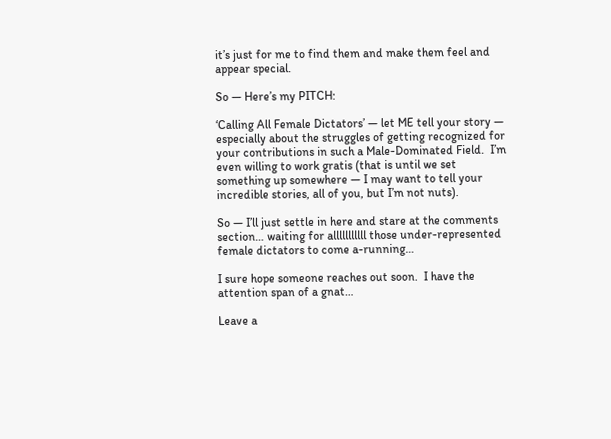it’s just for me to find them and make them feel and appear special.

So — Here’s my PITCH:

‘Calling All Female Dictators’ — let ME tell your story — especially about the struggles of getting recognized for your contributions in such a Male-Dominated Field.  I’m even willing to work gratis (that is until we set something up somewhere — I may want to tell your incredible stories, all of you, but I’m not nuts).

So — I’ll just settle in here and stare at the comments section… waiting for alllllllllll those under-represented female dictators to come a-running…

I sure hope someone reaches out soon.  I have the attention span of a gnat…

Leave a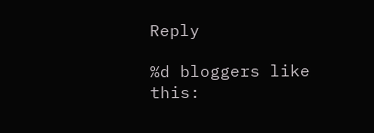Reply

%d bloggers like this: